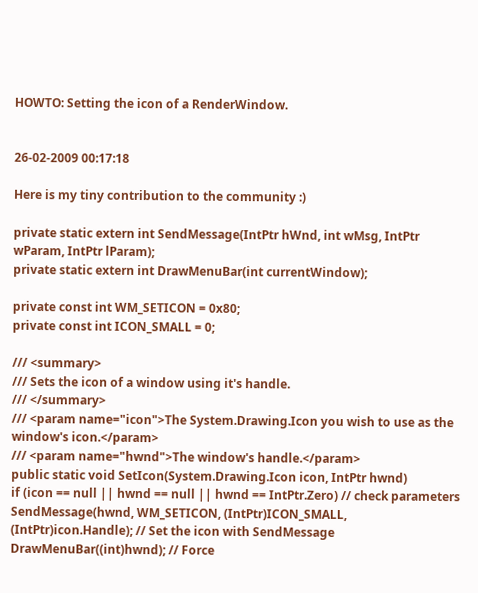HOWTO: Setting the icon of a RenderWindow.


26-02-2009 00:17:18

Here is my tiny contribution to the community :)

private static extern int SendMessage(IntPtr hWnd, int wMsg, IntPtr wParam, IntPtr lParam);
private static extern int DrawMenuBar(int currentWindow);

private const int WM_SETICON = 0x80;
private const int ICON_SMALL = 0;

/// <summary>
/// Sets the icon of a window using it's handle.
/// </summary>
/// <param name="icon">The System.Drawing.Icon you wish to use as the window's icon.</param>
/// <param name="hwnd">The window's handle.</param>
public static void SetIcon(System.Drawing.Icon icon, IntPtr hwnd)
if (icon == null || hwnd == null || hwnd == IntPtr.Zero) // check parameters
SendMessage(hwnd, WM_SETICON, (IntPtr)ICON_SMALL, (IntPtr)icon.Handle); // Set the icon with SendMessage
DrawMenuBar((int)hwnd); // Force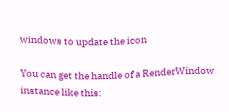windows to update the icon

You can get the handle of a RenderWindow instance like this: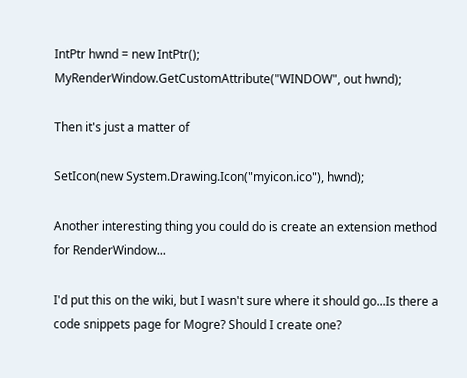IntPtr hwnd = new IntPtr();
MyRenderWindow.GetCustomAttribute("WINDOW", out hwnd);

Then it's just a matter of

SetIcon(new System.Drawing.Icon("myicon.ico"), hwnd);

Another interesting thing you could do is create an extension method for RenderWindow...

I'd put this on the wiki, but I wasn't sure where it should go...Is there a code snippets page for Mogre? Should I create one?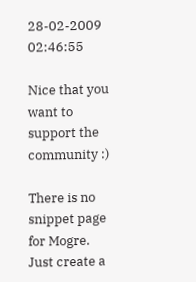28-02-2009 02:46:55

Nice that you want to support the community :)

There is no snippet page for Mogre.
Just create a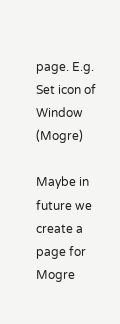page. E.g. Set icon of Window (Mogre)

Maybe in future we create a page for Mogre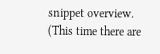snippet overview.
(This time there are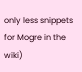only less snippets for Mogre in the wiki)